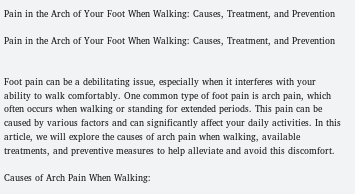Pain in the Arch of Your Foot When Walking: Causes, Treatment, and Prevention

Pain in the Arch of Your Foot When Walking: Causes, Treatment, and Prevention


Foot pain can be a debilitating issue, especially when it interferes with your ability to walk comfortably. One common type of foot pain is arch pain, which often occurs when walking or standing for extended periods. This pain can be caused by various factors and can significantly affect your daily activities. In this article, we will explore the causes of arch pain when walking, available treatments, and preventive measures to help alleviate and avoid this discomfort.

Causes of Arch Pain When Walking: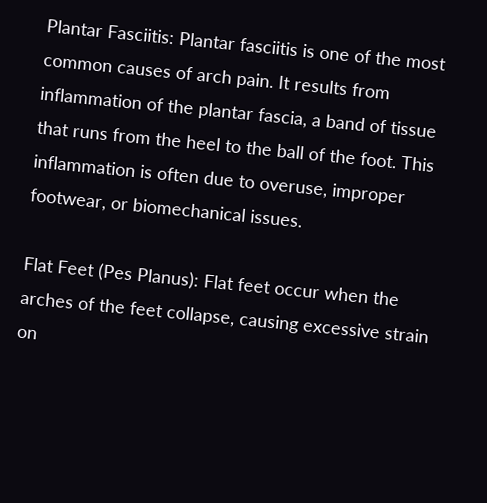Plantar Fasciitis: Plantar fasciitis is one of the most common causes of arch pain. It results from inflammation of the plantar fascia, a band of tissue that runs from the heel to the ball of the foot. This inflammation is often due to overuse, improper footwear, or biomechanical issues.

Flat Feet (Pes Planus): Flat feet occur when the arches of the feet collapse, causing excessive strain on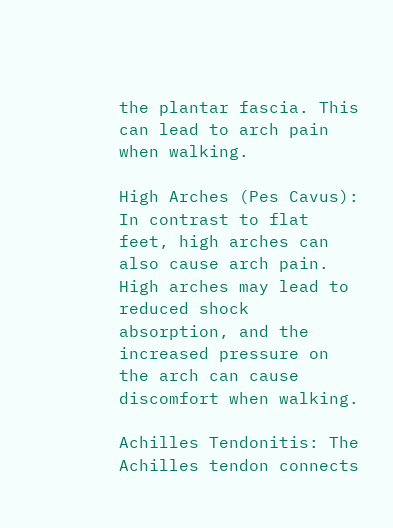the plantar fascia. This can lead to arch pain when walking.

High Arches (Pes Cavus): In contrast to flat feet, high arches can also cause arch pain. High arches may lead to reduced shock absorption, and the increased pressure on the arch can cause discomfort when walking.

Achilles Tendonitis: The Achilles tendon connects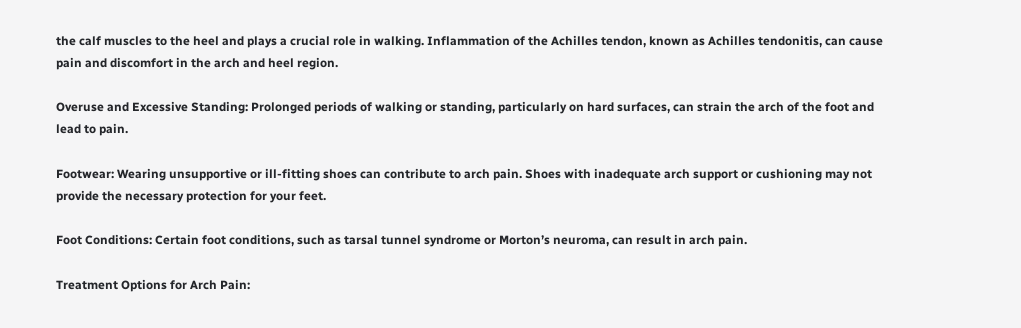the calf muscles to the heel and plays a crucial role in walking. Inflammation of the Achilles tendon, known as Achilles tendonitis, can cause pain and discomfort in the arch and heel region.

Overuse and Excessive Standing: Prolonged periods of walking or standing, particularly on hard surfaces, can strain the arch of the foot and lead to pain.

Footwear: Wearing unsupportive or ill-fitting shoes can contribute to arch pain. Shoes with inadequate arch support or cushioning may not provide the necessary protection for your feet.

Foot Conditions: Certain foot conditions, such as tarsal tunnel syndrome or Morton’s neuroma, can result in arch pain.

Treatment Options for Arch Pain: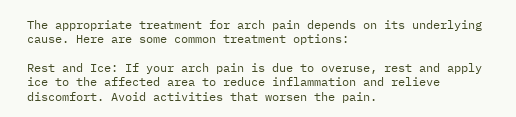The appropriate treatment for arch pain depends on its underlying cause. Here are some common treatment options:

Rest and Ice: If your arch pain is due to overuse, rest and apply ice to the affected area to reduce inflammation and relieve discomfort. Avoid activities that worsen the pain.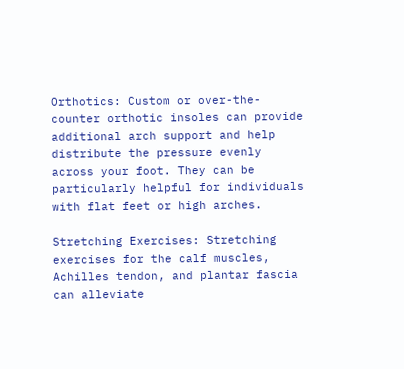Orthotics: Custom or over-the-counter orthotic insoles can provide additional arch support and help distribute the pressure evenly across your foot. They can be particularly helpful for individuals with flat feet or high arches.

Stretching Exercises: Stretching exercises for the calf muscles, Achilles tendon, and plantar fascia can alleviate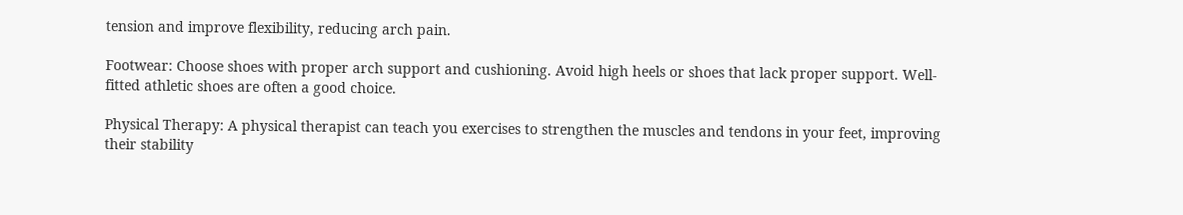tension and improve flexibility, reducing arch pain.

Footwear: Choose shoes with proper arch support and cushioning. Avoid high heels or shoes that lack proper support. Well-fitted athletic shoes are often a good choice.

Physical Therapy: A physical therapist can teach you exercises to strengthen the muscles and tendons in your feet, improving their stability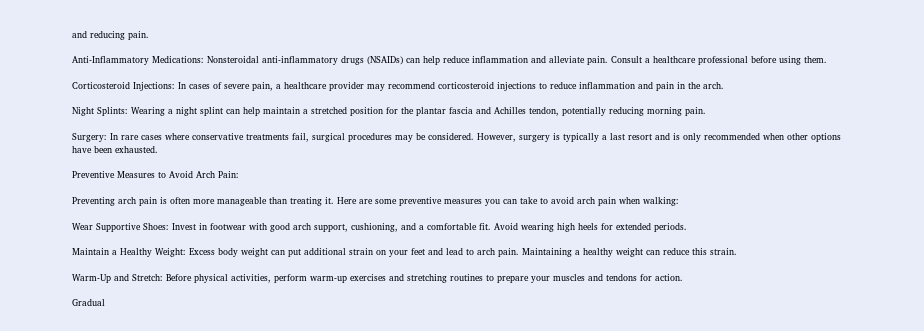and reducing pain.

Anti-Inflammatory Medications: Nonsteroidal anti-inflammatory drugs (NSAIDs) can help reduce inflammation and alleviate pain. Consult a healthcare professional before using them.

Corticosteroid Injections: In cases of severe pain, a healthcare provider may recommend corticosteroid injections to reduce inflammation and pain in the arch.

Night Splints: Wearing a night splint can help maintain a stretched position for the plantar fascia and Achilles tendon, potentially reducing morning pain.

Surgery: In rare cases where conservative treatments fail, surgical procedures may be considered. However, surgery is typically a last resort and is only recommended when other options have been exhausted.

Preventive Measures to Avoid Arch Pain:

Preventing arch pain is often more manageable than treating it. Here are some preventive measures you can take to avoid arch pain when walking:

Wear Supportive Shoes: Invest in footwear with good arch support, cushioning, and a comfortable fit. Avoid wearing high heels for extended periods.

Maintain a Healthy Weight: Excess body weight can put additional strain on your feet and lead to arch pain. Maintaining a healthy weight can reduce this strain.

Warm-Up and Stretch: Before physical activities, perform warm-up exercises and stretching routines to prepare your muscles and tendons for action.

Gradual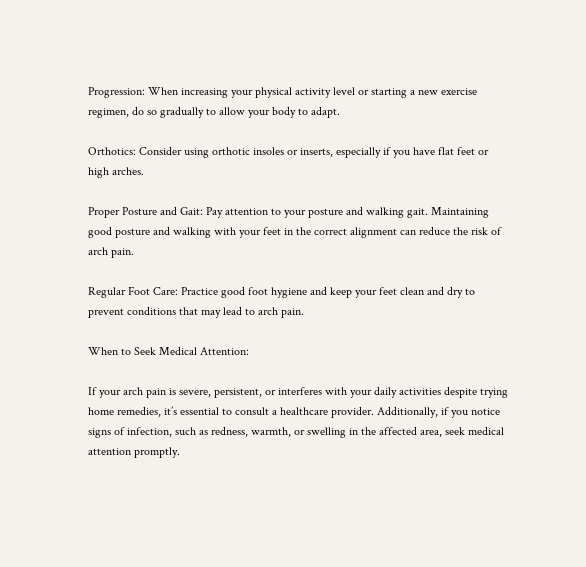Progression: When increasing your physical activity level or starting a new exercise regimen, do so gradually to allow your body to adapt.

Orthotics: Consider using orthotic insoles or inserts, especially if you have flat feet or high arches.

Proper Posture and Gait: Pay attention to your posture and walking gait. Maintaining good posture and walking with your feet in the correct alignment can reduce the risk of arch pain.

Regular Foot Care: Practice good foot hygiene and keep your feet clean and dry to prevent conditions that may lead to arch pain.

When to Seek Medical Attention:

If your arch pain is severe, persistent, or interferes with your daily activities despite trying home remedies, it’s essential to consult a healthcare provider. Additionally, if you notice signs of infection, such as redness, warmth, or swelling in the affected area, seek medical attention promptly.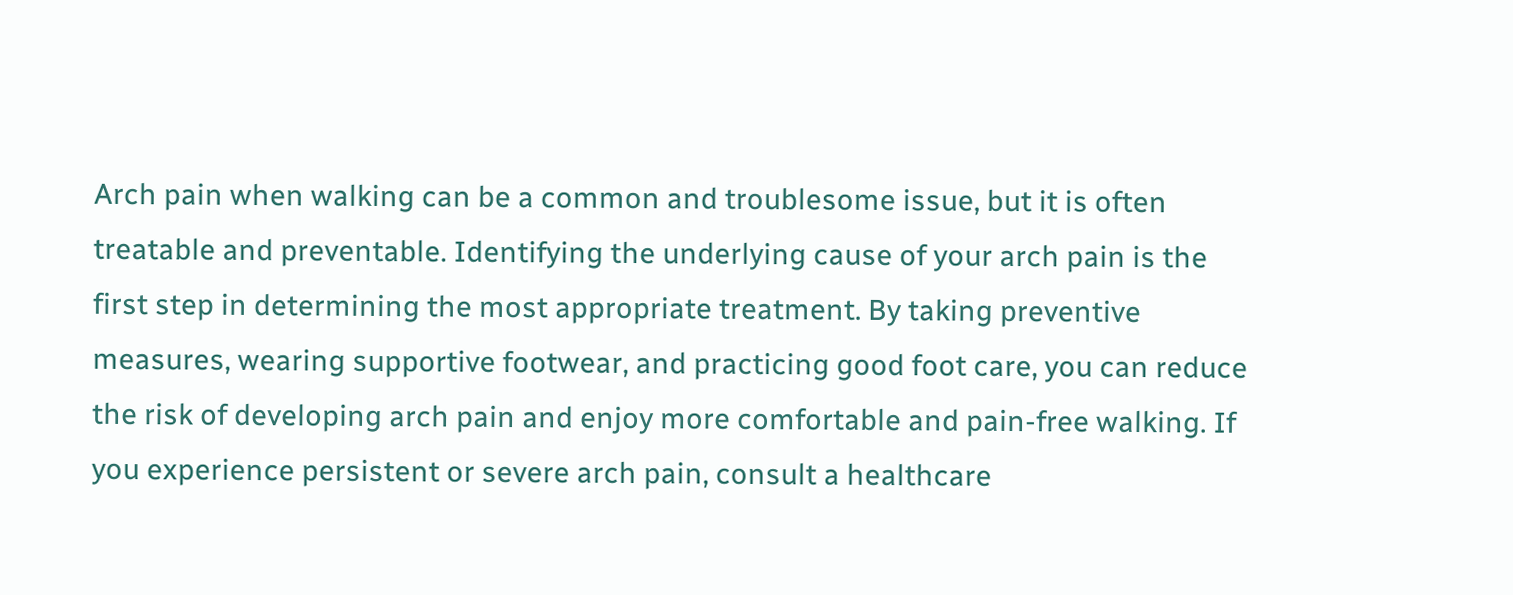Arch pain when walking can be a common and troublesome issue, but it is often treatable and preventable. Identifying the underlying cause of your arch pain is the first step in determining the most appropriate treatment. By taking preventive measures, wearing supportive footwear, and practicing good foot care, you can reduce the risk of developing arch pain and enjoy more comfortable and pain-free walking. If you experience persistent or severe arch pain, consult a healthcare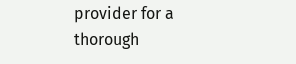provider for a thorough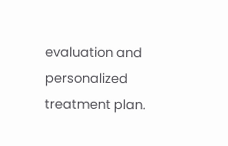evaluation and personalized treatment plan.